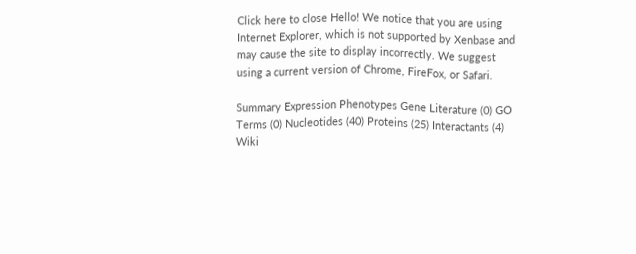Click here to close Hello! We notice that you are using Internet Explorer, which is not supported by Xenbase and may cause the site to display incorrectly. We suggest using a current version of Chrome, FireFox, or Safari.

Summary Expression Phenotypes Gene Literature (0) GO Terms (0) Nucleotides (40) Proteins (25) Interactants (4) Wiki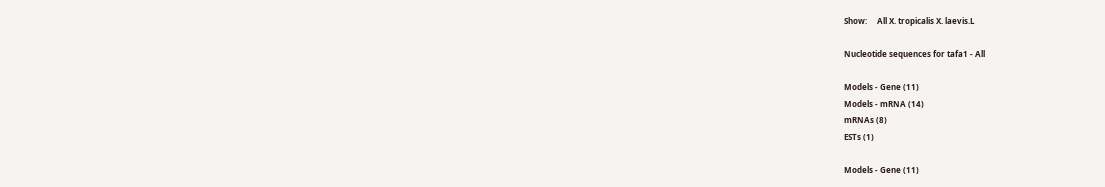Show:     All X. tropicalis X. laevis.L

Nucleotide sequences for tafa1 - All

Models - Gene (11)
Models - mRNA (14)
mRNAs (8)
ESTs (1)

Models - Gene (11)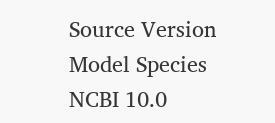Source Version Model Species
NCBI 10.0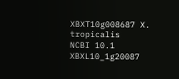XBXT10g008687 X. tropicalis
NCBI 10.1 XBXL10_1g20087